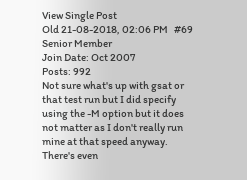View Single Post
Old 21-08-2018, 02:06 PM   #69
Senior Member
Join Date: Oct 2007
Posts: 992
Not sure what's up with gsat or that test run but I did specify using the -M option but it does not matter as I don't really run mine at that speed anyway. There's even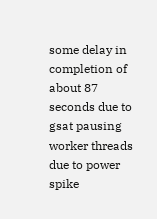some delay in completion of about 87 seconds due to gsat pausing worker threads due to power spike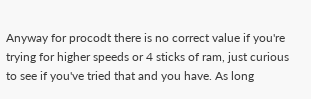Anyway for procodt there is no correct value if you're trying for higher speeds or 4 sticks of ram, just curious to see if you've tried that and you have. As long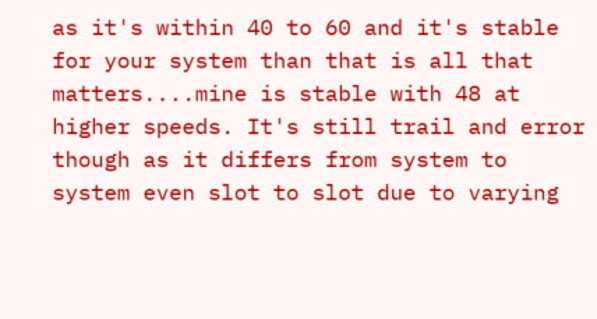as it's within 40 to 60 and it's stable for your system than that is all that matters....mine is stable with 48 at higher speeds. It's still trail and error though as it differs from system to system even slot to slot due to varying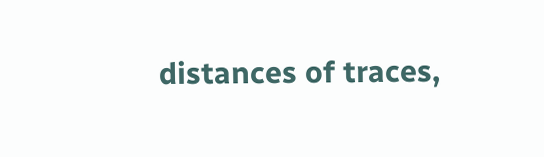distances of traces,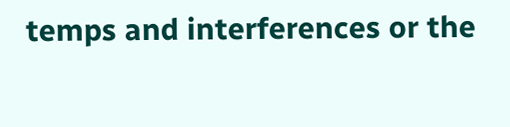temps and interferences or the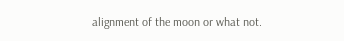alignment of the moon or what not.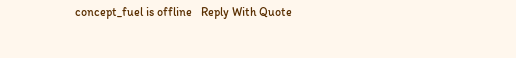concept_fuel is offline   Reply With Quote